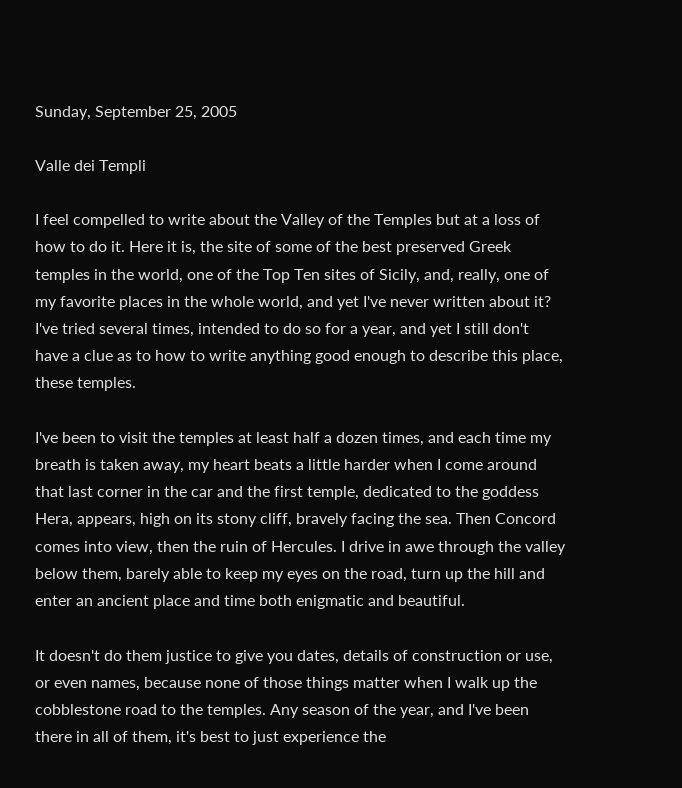Sunday, September 25, 2005

Valle dei Templi

I feel compelled to write about the Valley of the Temples but at a loss of how to do it. Here it is, the site of some of the best preserved Greek temples in the world, one of the Top Ten sites of Sicily, and, really, one of my favorite places in the whole world, and yet I've never written about it? I've tried several times, intended to do so for a year, and yet I still don't have a clue as to how to write anything good enough to describe this place, these temples.

I've been to visit the temples at least half a dozen times, and each time my breath is taken away, my heart beats a little harder when I come around that last corner in the car and the first temple, dedicated to the goddess Hera, appears, high on its stony cliff, bravely facing the sea. Then Concord comes into view, then the ruin of Hercules. I drive in awe through the valley below them, barely able to keep my eyes on the road, turn up the hill and enter an ancient place and time both enigmatic and beautiful.

It doesn't do them justice to give you dates, details of construction or use, or even names, because none of those things matter when I walk up the cobblestone road to the temples. Any season of the year, and I've been there in all of them, it's best to just experience the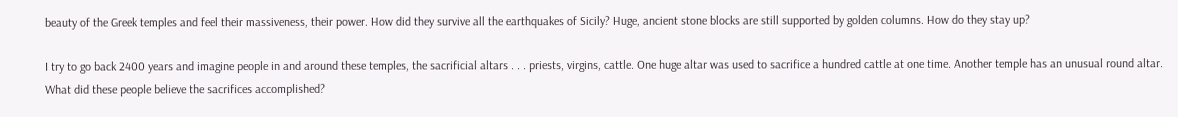beauty of the Greek temples and feel their massiveness, their power. How did they survive all the earthquakes of Sicily? Huge, ancient stone blocks are still supported by golden columns. How do they stay up?

I try to go back 2400 years and imagine people in and around these temples, the sacrificial altars . . . priests, virgins, cattle. One huge altar was used to sacrifice a hundred cattle at one time. Another temple has an unusual round altar. What did these people believe the sacrifices accomplished?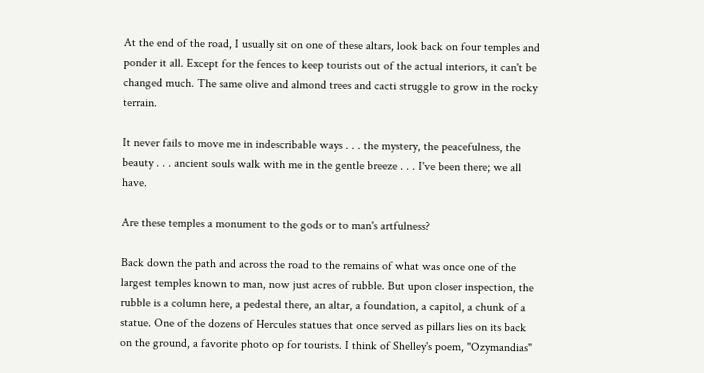At the end of the road, I usually sit on one of these altars, look back on four temples and ponder it all. Except for the fences to keep tourists out of the actual interiors, it can't be changed much. The same olive and almond trees and cacti struggle to grow in the rocky terrain.

It never fails to move me in indescribable ways . . . the mystery, the peacefulness, the beauty . . . ancient souls walk with me in the gentle breeze . . . I've been there; we all have.

Are these temples a monument to the gods or to man's artfulness?

Back down the path and across the road to the remains of what was once one of the largest temples known to man, now just acres of rubble. But upon closer inspection, the rubble is a column here, a pedestal there, an altar, a foundation, a capitol, a chunk of a statue. One of the dozens of Hercules statues that once served as pillars lies on its back on the ground, a favorite photo op for tourists. I think of Shelley's poem, "Ozymandias"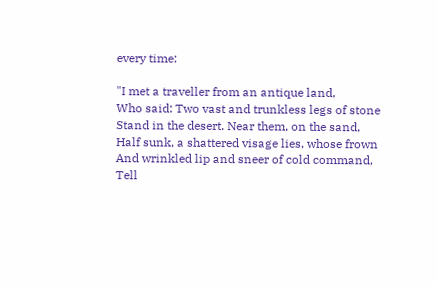every time:

"I met a traveller from an antique land,
Who said: Two vast and trunkless legs of stone
Stand in the desert. Near them, on the sand,
Half sunk, a shattered visage lies, whose frown
And wrinkled lip and sneer of cold command,
Tell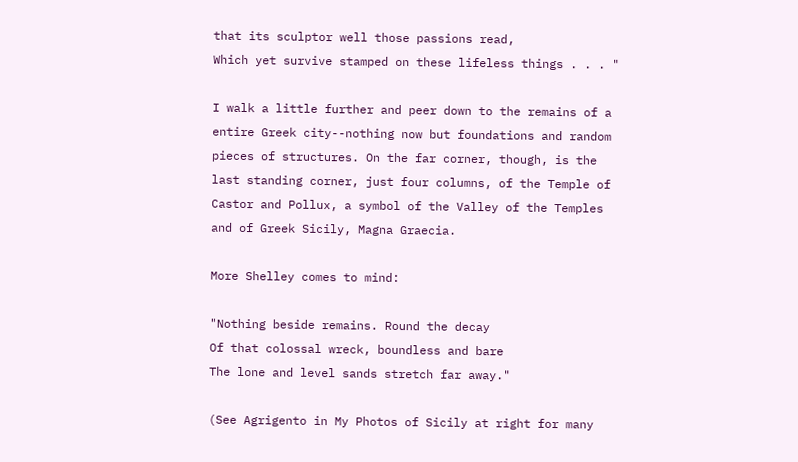that its sculptor well those passions read,
Which yet survive stamped on these lifeless things . . . "

I walk a little further and peer down to the remains of a entire Greek city--nothing now but foundations and random pieces of structures. On the far corner, though, is the last standing corner, just four columns, of the Temple of Castor and Pollux, a symbol of the Valley of the Temples and of Greek Sicily, Magna Graecia.

More Shelley comes to mind:

"Nothing beside remains. Round the decay
Of that colossal wreck, boundless and bare
The lone and level sands stretch far away."

(See Agrigento in My Photos of Sicily at right for many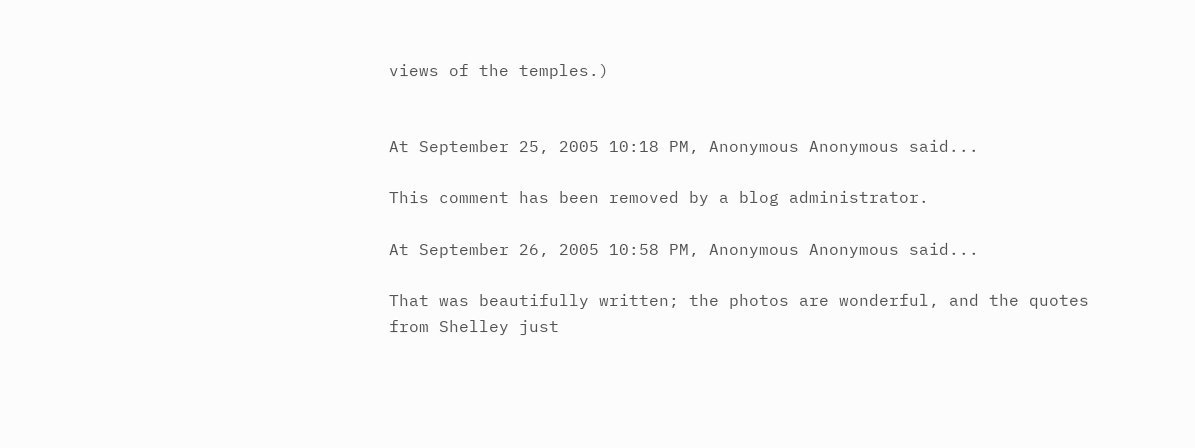views of the temples.)


At September 25, 2005 10:18 PM, Anonymous Anonymous said...

This comment has been removed by a blog administrator.

At September 26, 2005 10:58 PM, Anonymous Anonymous said...

That was beautifully written; the photos are wonderful, and the quotes from Shelley just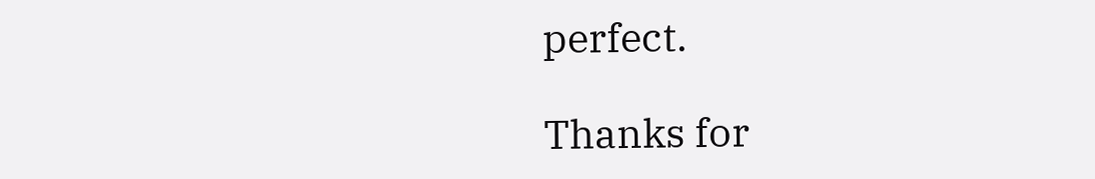perfect.

Thanks for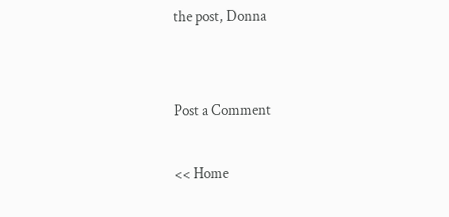the post, Donna


Post a Comment

<< Home